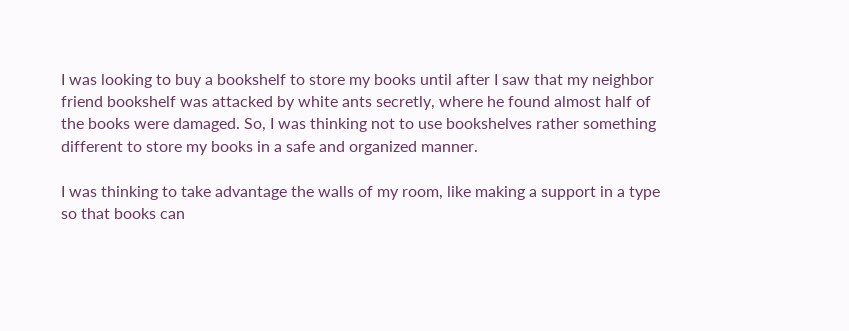I was looking to buy a bookshelf to store my books until after I saw that my neighbor friend bookshelf was attacked by white ants secretly, where he found almost half of the books were damaged. So, I was thinking not to use bookshelves rather something different to store my books in a safe and organized manner.

I was thinking to take advantage the walls of my room, like making a support in a type so that books can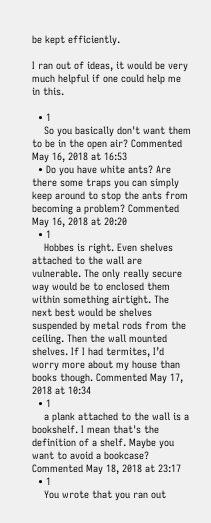be kept efficiently.

I ran out of ideas, it would be very much helpful if one could help me in this.

  • 1
    So you basically don't want them to be in the open air? Commented May 16, 2018 at 16:53
  • Do you have white ants? Are there some traps you can simply keep around to stop the ants from becoming a problem? Commented May 16, 2018 at 20:20
  • 1
    Hobbes is right. Even shelves attached to the wall are vulnerable. The only really secure way would be to enclosed them within something airtight. The next best would be shelves suspended by metal rods from the ceiling. Then the wall mounted shelves. If I had termites, I’d worry more about my house than books though. Commented May 17, 2018 at 10:34
  • 1
    a plank attached to the wall is a bookshelf. I mean that's the definition of a shelf. Maybe you want to avoid a bookcase? Commented May 18, 2018 at 23:17
  • 1
    You wrote that you ran out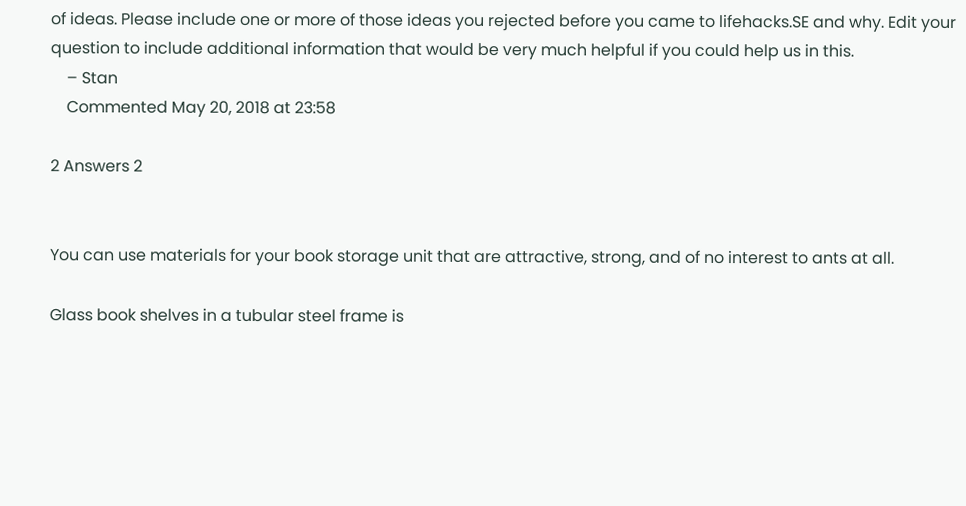of ideas. Please include one or more of those ideas you rejected before you came to lifehacks.SE and why. Edit your question to include additional information that would be very much helpful if you could help us in this.
    – Stan
    Commented May 20, 2018 at 23:58

2 Answers 2


You can use materials for your book storage unit that are attractive, strong, and of no interest to ants at all.

Glass book shelves in a tubular steel frame is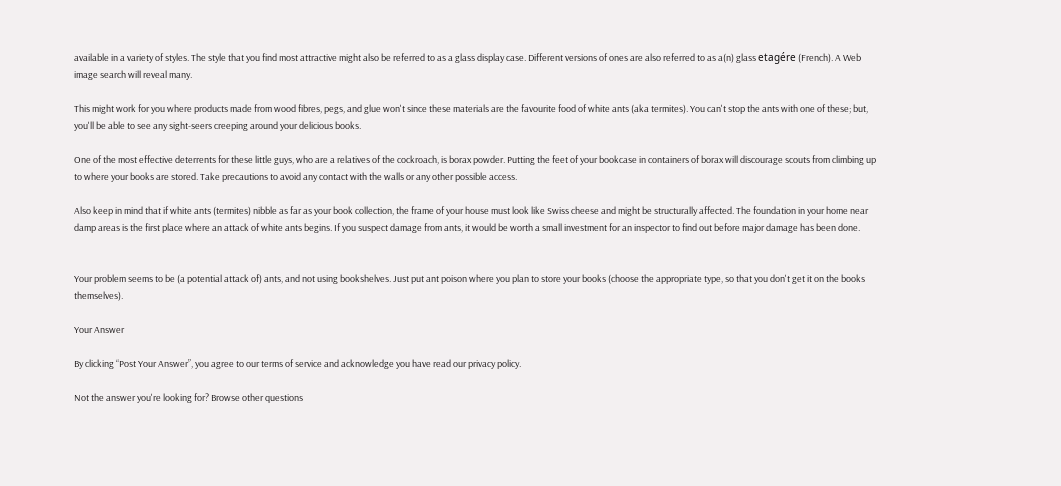available in a variety of styles. The style that you find most attractive might also be referred to as a glass display case. Different versions of ones are also referred to as a(n) glass etagére (French). A Web image search will reveal many.

This might work for you where products made from wood fibres, pegs, and glue won't since these materials are the favourite food of white ants (aka termites). You can't stop the ants with one of these; but, you'll be able to see any sight-seers creeping around your delicious books.

One of the most effective deterrents for these little guys, who are a relatives of the cockroach, is borax powder. Putting the feet of your bookcase in containers of borax will discourage scouts from climbing up to where your books are stored. Take precautions to avoid any contact with the walls or any other possible access.

Also keep in mind that if white ants (termites) nibble as far as your book collection, the frame of your house must look like Swiss cheese and might be structurally affected. The foundation in your home near damp areas is the first place where an attack of white ants begins. If you suspect damage from ants, it would be worth a small investment for an inspector to find out before major damage has been done.


Your problem seems to be (a potential attack of) ants, and not using bookshelves. Just put ant poison where you plan to store your books (choose the appropriate type, so that you don't get it on the books themselves).

Your Answer

By clicking “Post Your Answer”, you agree to our terms of service and acknowledge you have read our privacy policy.

Not the answer you're looking for? Browse other questions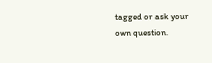tagged or ask your own question.